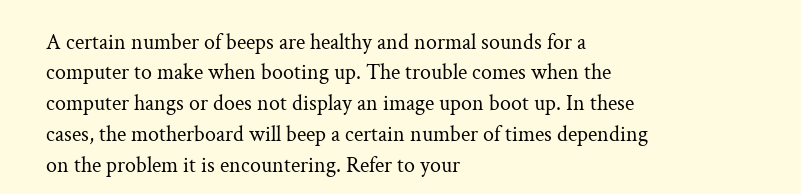A certain number of beeps are healthy and normal sounds for a computer to make when booting up. The trouble comes when the computer hangs or does not display an image upon boot up. In these cases, the motherboard will beep a certain number of times depending on the problem it is encountering. Refer to your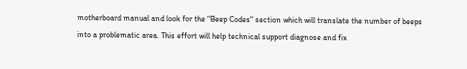motherboard manual and look for the "Beep Codes" section which will translate the number of beeps into a problematic area. This effort will help technical support diagnose and fix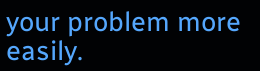your problem more easily.